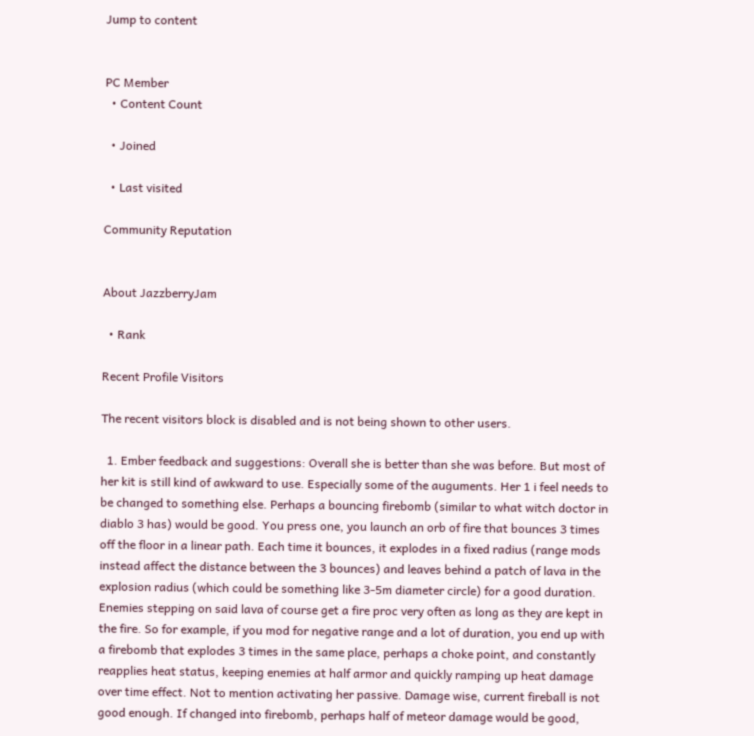Jump to content


PC Member
  • Content Count

  • Joined

  • Last visited

Community Reputation


About JazzberryJam

  • Rank

Recent Profile Visitors

The recent visitors block is disabled and is not being shown to other users.

  1. Ember feedback and suggestions: Overall she is better than she was before. But most of her kit is still kind of awkward to use. Especially some of the auguments. Her 1 i feel needs to be changed to something else. Perhaps a bouncing firebomb (similar to what witch doctor in diablo 3 has) would be good. You press one, you launch an orb of fire that bounces 3 times off the floor in a linear path. Each time it bounces, it explodes in a fixed radius (range mods instead affect the distance between the 3 bounces) and leaves behind a patch of lava in the explosion radius (which could be something like 3-5m diameter circle) for a good duration. Enemies stepping on said lava of course get a fire proc very often as long as they are kept in the fire. So for example, if you mod for negative range and a lot of duration, you end up with a firebomb that explodes 3 times in the same place, perhaps a choke point, and constantly reapplies heat status, keeping enemies at half armor and quickly ramping up heat damage over time effect. Not to mention activating her passive. Damage wise, current fireball is not good enough. If changed into firebomb, perhaps half of meteor damage would be good,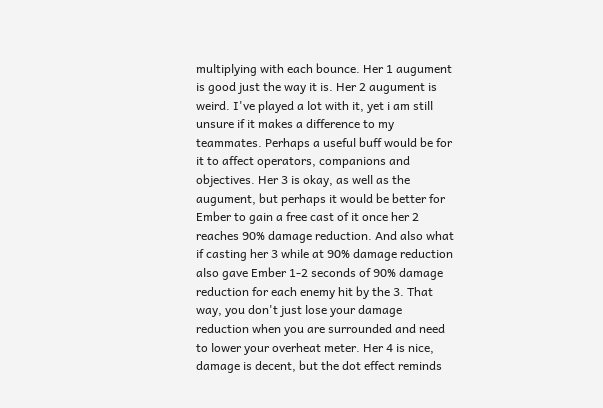multiplying with each bounce. Her 1 augument is good just the way it is. Her 2 augument is weird. I've played a lot with it, yet i am still unsure if it makes a difference to my teammates. Perhaps a useful buff would be for it to affect operators, companions and objectives. Her 3 is okay, as well as the augument, but perhaps it would be better for Ember to gain a free cast of it once her 2 reaches 90% damage reduction. And also what if casting her 3 while at 90% damage reduction also gave Ember 1-2 seconds of 90% damage reduction for each enemy hit by the 3. That way, you don't just lose your damage reduction when you are surrounded and need to lower your overheat meter. Her 4 is nice, damage is decent, but the dot effect reminds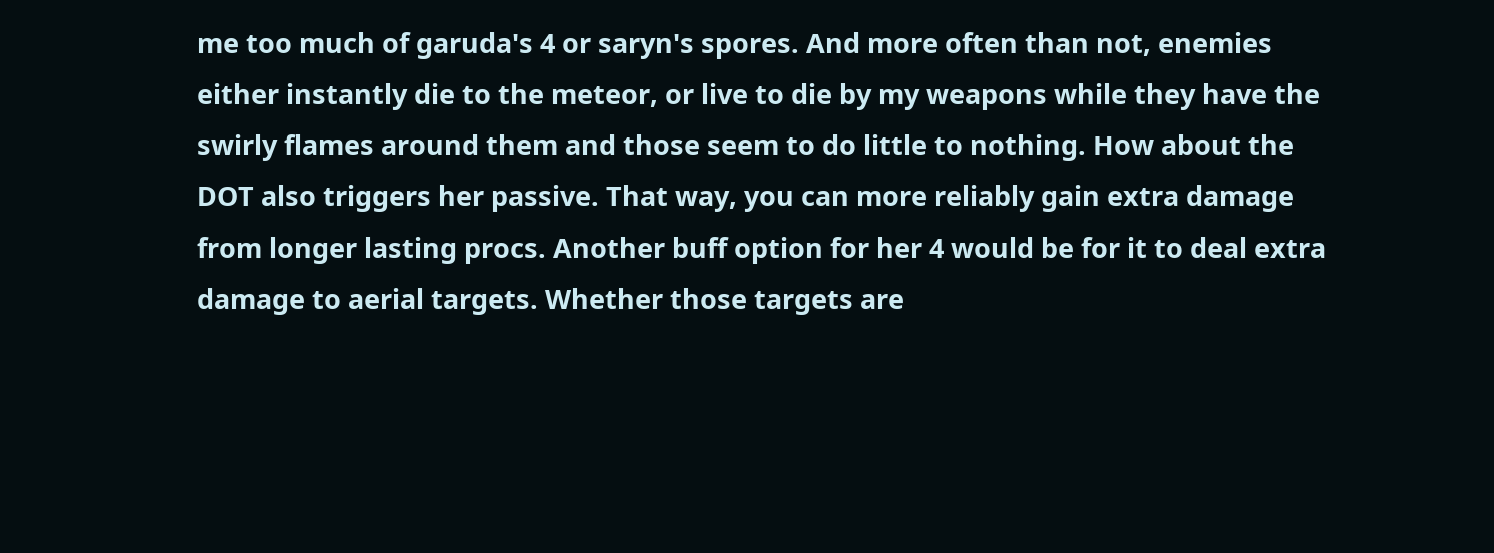me too much of garuda's 4 or saryn's spores. And more often than not, enemies either instantly die to the meteor, or live to die by my weapons while they have the swirly flames around them and those seem to do little to nothing. How about the DOT also triggers her passive. That way, you can more reliably gain extra damage from longer lasting procs. Another buff option for her 4 would be for it to deal extra damage to aerial targets. Whether those targets are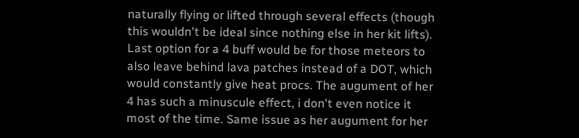naturally flying or lifted through several effects (though this wouldn't be ideal since nothing else in her kit lifts). Last option for a 4 buff would be for those meteors to also leave behind lava patches instead of a DOT, which would constantly give heat procs. The augument of her 4 has such a minuscule effect, i don't even notice it most of the time. Same issue as her augument for her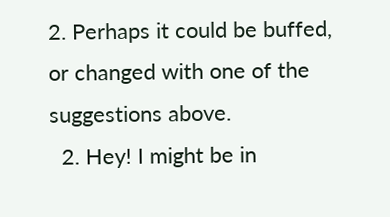2. Perhaps it could be buffed, or changed with one of the suggestions above.
  2. Hey! I might be in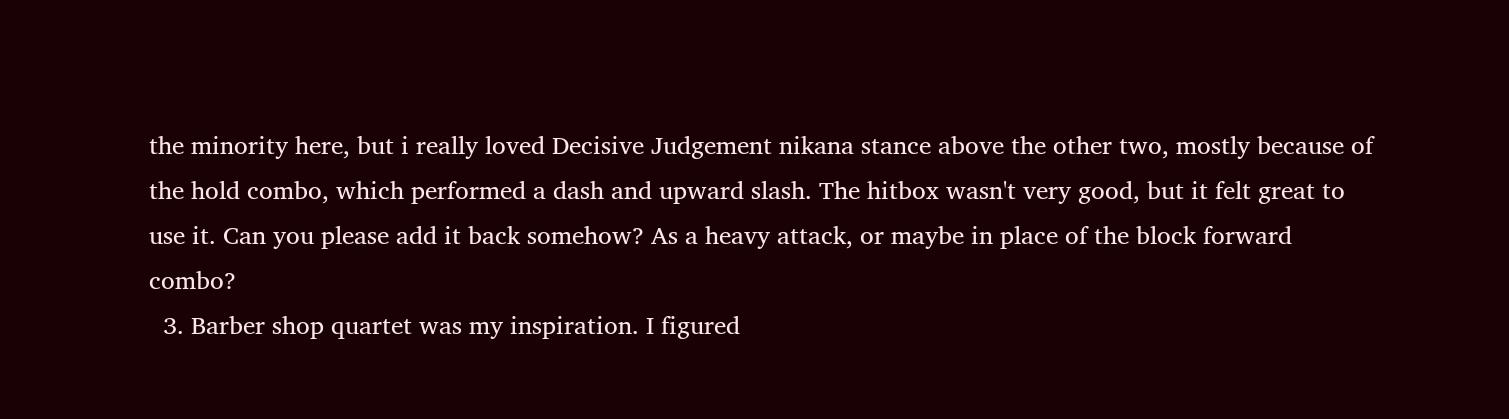the minority here, but i really loved Decisive Judgement nikana stance above the other two, mostly because of the hold combo, which performed a dash and upward slash. The hitbox wasn't very good, but it felt great to use it. Can you please add it back somehow? As a heavy attack, or maybe in place of the block forward combo?
  3. Barber shop quartet was my inspiration. I figured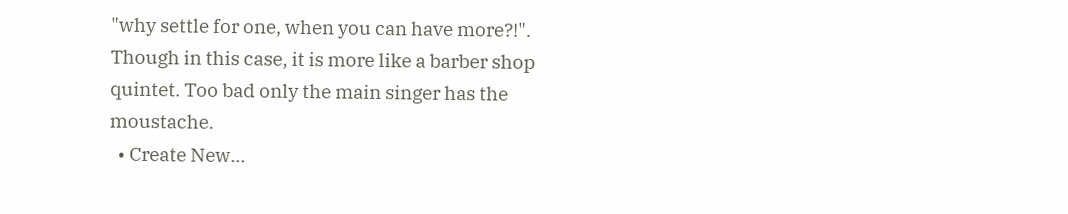"why settle for one, when you can have more?!". Though in this case, it is more like a barber shop quintet. Too bad only the main singer has the moustache.
  • Create New...